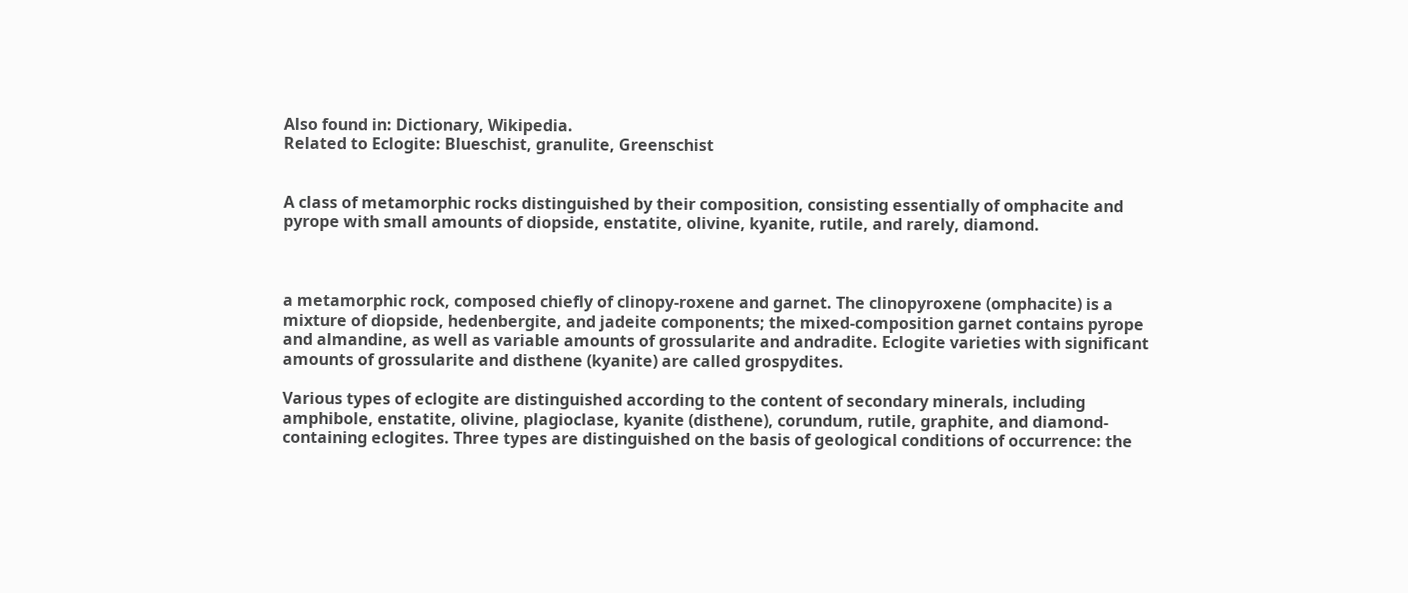Also found in: Dictionary, Wikipedia.
Related to Eclogite: Blueschist, granulite, Greenschist


A class of metamorphic rocks distinguished by their composition, consisting essentially of omphacite and pyrope with small amounts of diopside, enstatite, olivine, kyanite, rutile, and rarely, diamond.



a metamorphic rock, composed chiefly of clinopy-roxene and garnet. The clinopyroxene (omphacite) is a mixture of diopside, hedenbergite, and jadeite components; the mixed-composition garnet contains pyrope and almandine, as well as variable amounts of grossularite and andradite. Eclogite varieties with significant amounts of grossularite and disthene (kyanite) are called grospydites.

Various types of eclogite are distinguished according to the content of secondary minerals, including amphibole, enstatite, olivine, plagioclase, kyanite (disthene), corundum, rutile, graphite, and diamond-containing eclogites. Three types are distinguished on the basis of geological conditions of occurrence: the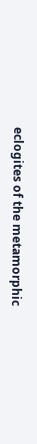eclogites of the metamorphic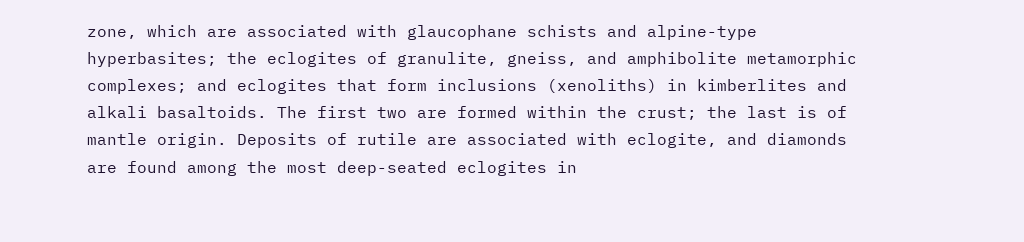zone, which are associated with glaucophane schists and alpine-type hyperbasites; the eclogites of granulite, gneiss, and amphibolite metamorphic complexes; and eclogites that form inclusions (xenoliths) in kimberlites and alkali basaltoids. The first two are formed within the crust; the last is of mantle origin. Deposits of rutile are associated with eclogite, and diamonds are found among the most deep-seated eclogites in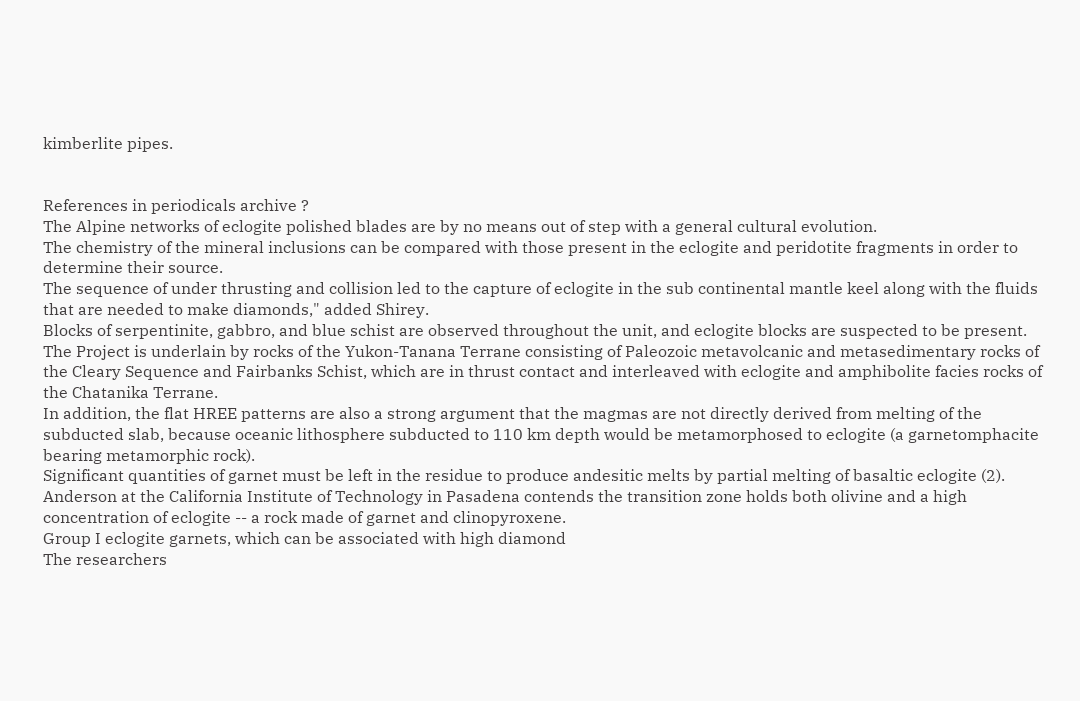kimberlite pipes.


References in periodicals archive ?
The Alpine networks of eclogite polished blades are by no means out of step with a general cultural evolution.
The chemistry of the mineral inclusions can be compared with those present in the eclogite and peridotite fragments in order to determine their source.
The sequence of under thrusting and collision led to the capture of eclogite in the sub continental mantle keel along with the fluids that are needed to make diamonds," added Shirey.
Blocks of serpentinite, gabbro, and blue schist are observed throughout the unit, and eclogite blocks are suspected to be present.
The Project is underlain by rocks of the Yukon-Tanana Terrane consisting of Paleozoic metavolcanic and metasedimentary rocks of the Cleary Sequence and Fairbanks Schist, which are in thrust contact and interleaved with eclogite and amphibolite facies rocks of the Chatanika Terrane.
In addition, the flat HREE patterns are also a strong argument that the magmas are not directly derived from melting of the subducted slab, because oceanic lithosphere subducted to 110 km depth would be metamorphosed to eclogite (a garnetomphacite bearing metamorphic rock).
Significant quantities of garnet must be left in the residue to produce andesitic melts by partial melting of basaltic eclogite (2).
Anderson at the California Institute of Technology in Pasadena contends the transition zone holds both olivine and a high concentration of eclogite -- a rock made of garnet and clinopyroxene.
Group I eclogite garnets, which can be associated with high diamond
The researchers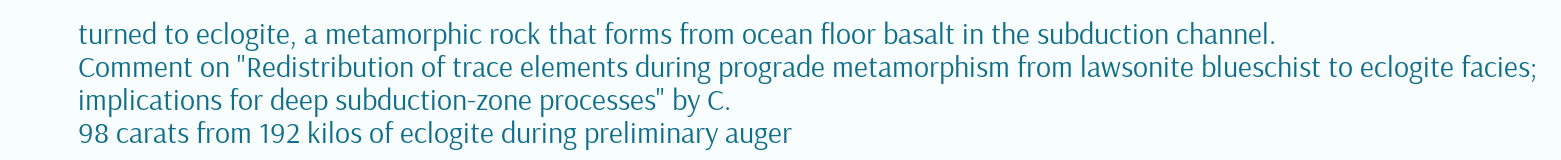turned to eclogite, a metamorphic rock that forms from ocean floor basalt in the subduction channel.
Comment on "Redistribution of trace elements during prograde metamorphism from lawsonite blueschist to eclogite facies; implications for deep subduction-zone processes" by C.
98 carats from 192 kilos of eclogite during preliminary auger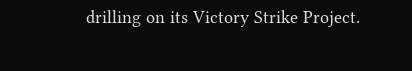drilling on its Victory Strike Project.